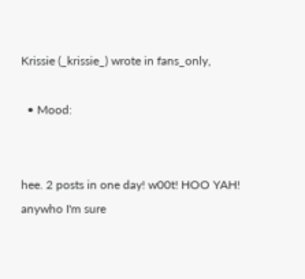Krissie (_krissie_) wrote in fans_only,

  • Mood:


hee. 2 posts in one day! w00t! HOO YAH! anywho I'm sure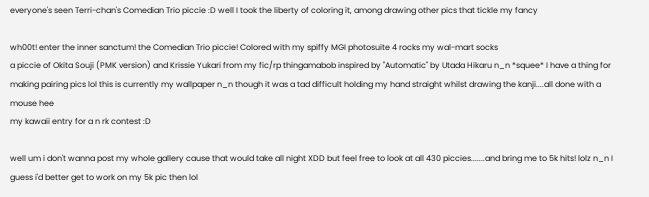everyone's seen Terri-chan's Comedian Trio piccie :D well I took the liberty of coloring it, among drawing other pics that tickle my fancy

wh00t! enter the inner sanctum! the Comedian Trio piccie! Colored with my spiffy MGI photosuite 4 rocks my wal-mart socks
a piccie of Okita Souji (PMK version) and Krissie Yukari from my fic/rp thingamabob inspired by "Automatic" by Utada Hikaru n_n *squee* I have a thing for making pairing pics lol this is currently my wallpaper n_n though it was a tad difficult holding my hand straight whilst drawing the kanji....all done with a mouse hee
my kawaii entry for a n rk contest :D

well um i don't wanna post my whole gallery cause that would take all night XDD but feel free to look at all 430 piccies.......and bring me to 5k hits! lolz n_n I guess i'd better get to work on my 5k pic then lol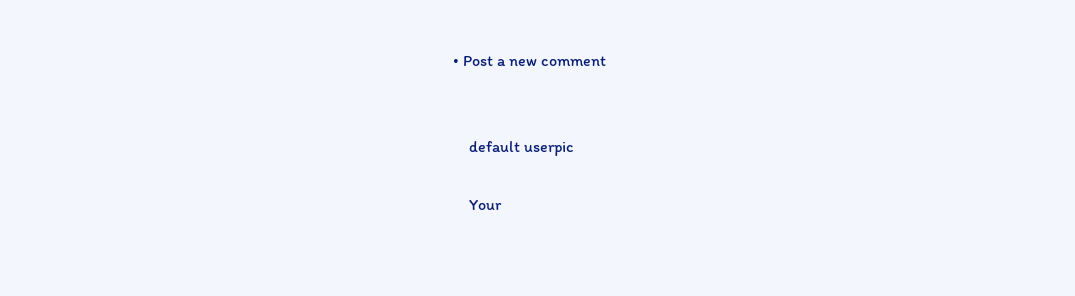• Post a new comment


    default userpic

    Your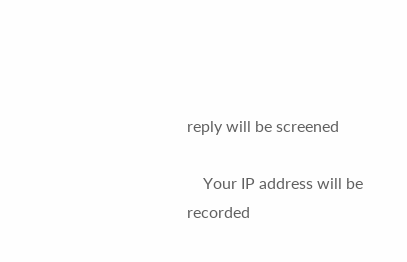reply will be screened

    Your IP address will be recorded